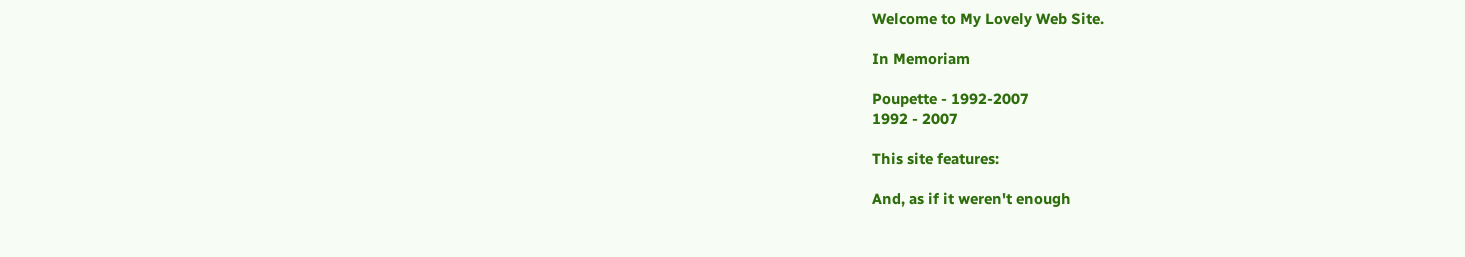Welcome to My Lovely Web Site.

In Memoriam

Poupette - 1992-2007
1992 - 2007

This site features:

And, as if it weren't enough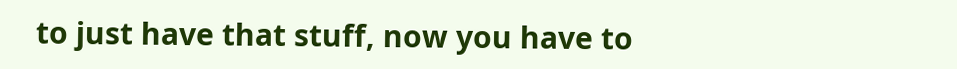to just have that stuff, now you have to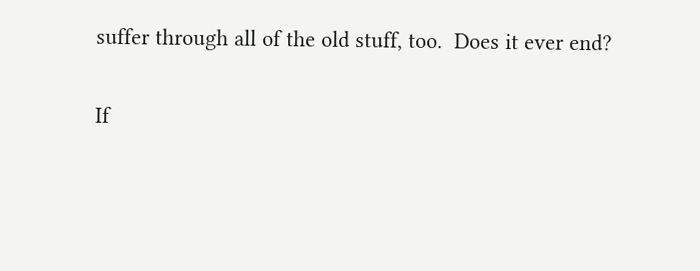suffer through all of the old stuff, too.  Does it ever end?

If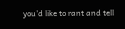you'd like to rant and tell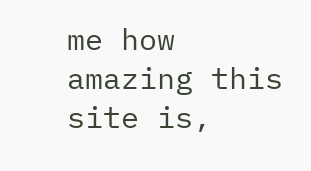me how amazing this site is,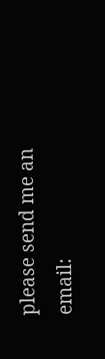please send me an email: